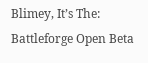Blimey, It’s The: Battleforge Open Beta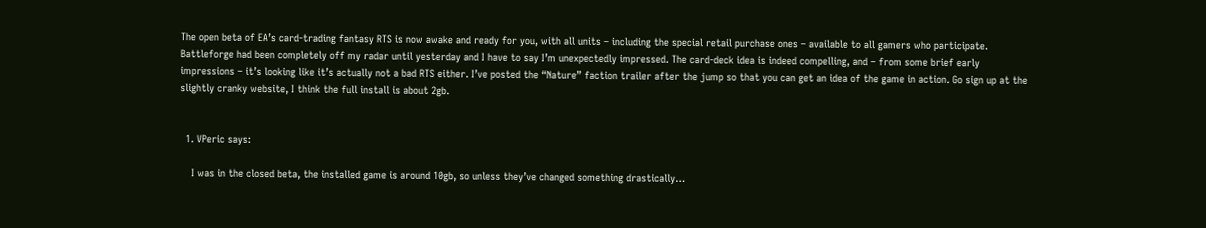The open beta of EA’s card-trading fantasy RTS is now awake and ready for you, with all units – including the special retail purchase ones – available to all gamers who participate. Battleforge had been completely off my radar until yesterday and I have to say I’m unexpectedly impressed. The card-deck idea is indeed compelling, and – from some brief early impressions – it’s looking like it’s actually not a bad RTS either. I’ve posted the “Nature” faction trailer after the jump so that you can get an idea of the game in action. Go sign up at the slightly cranky website, I think the full install is about 2gb.


  1. VPeric says:

    I was in the closed beta, the installed game is around 10gb, so unless they’ve changed something drastically…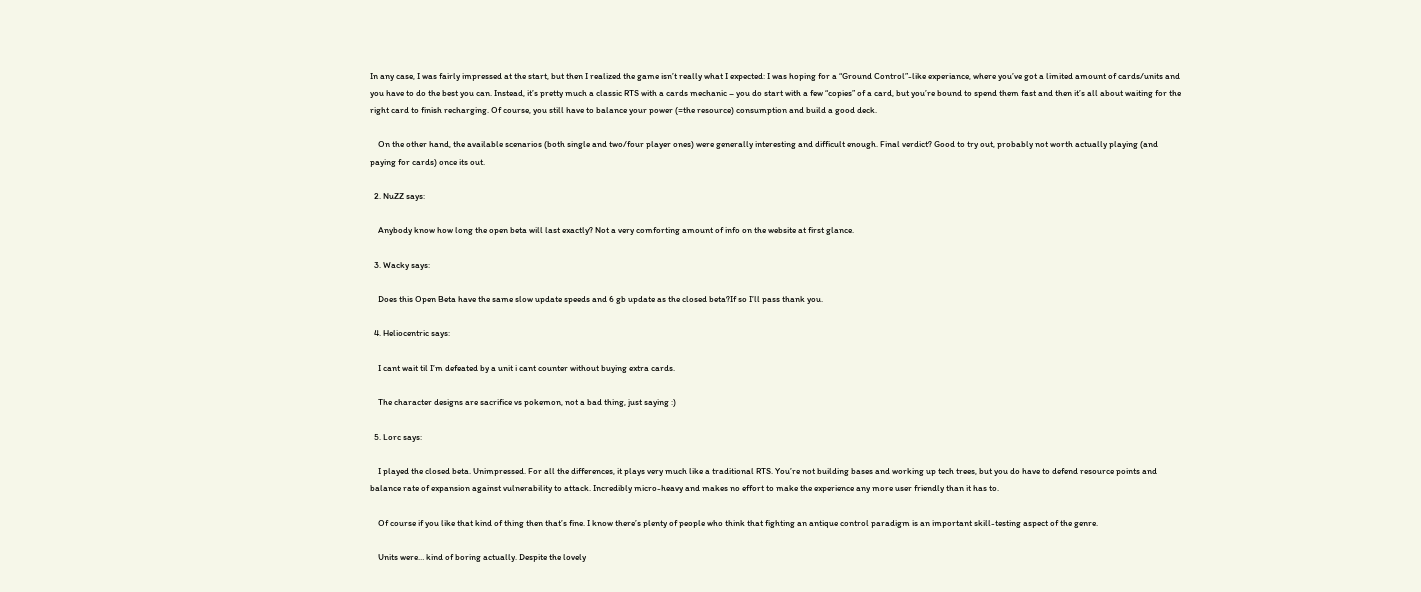In any case, I was fairly impressed at the start, but then I realized the game isn’t really what I expected: I was hoping for a “Ground Control”-like experiance, where you’ve got a limited amount of cards/units and you have to do the best you can. Instead, it’s pretty much a classic RTS with a cards mechanic – you do start with a few “copies” of a card, but you’re bound to spend them fast and then it’s all about waiting for the right card to finish recharging. Of course, you still have to balance your power (=the resource) consumption and build a good deck.

    On the other hand, the available scenarios (both single and two/four player ones) were generally interesting and difficult enough. Final verdict? Good to try out, probably not worth actually playing (and paying for cards) once its out.

  2. NuZZ says:

    Anybody know how long the open beta will last exactly? Not a very comforting amount of info on the website at first glance.

  3. Wacky says:

    Does this Open Beta have the same slow update speeds and 6 gb update as the closed beta?If so I’ll pass thank you.

  4. Heliocentric says:

    I cant wait til I’m defeated by a unit i cant counter without buying extra cards.

    The character designs are sacrifice vs pokemon, not a bad thing, just saying :)

  5. Lorc says:

    I played the closed beta. Unimpressed. For all the differences, it plays very much like a traditional RTS. You’re not building bases and working up tech trees, but you do have to defend resource points and balance rate of expansion against vulnerability to attack. Incredibly micro-heavy and makes no effort to make the experience any more user friendly than it has to.

    Of course if you like that kind of thing then that’s fine. I know there’s plenty of people who think that fighting an antique control paradigm is an important skill-testing aspect of the genre.

    Units were… kind of boring actually. Despite the lovely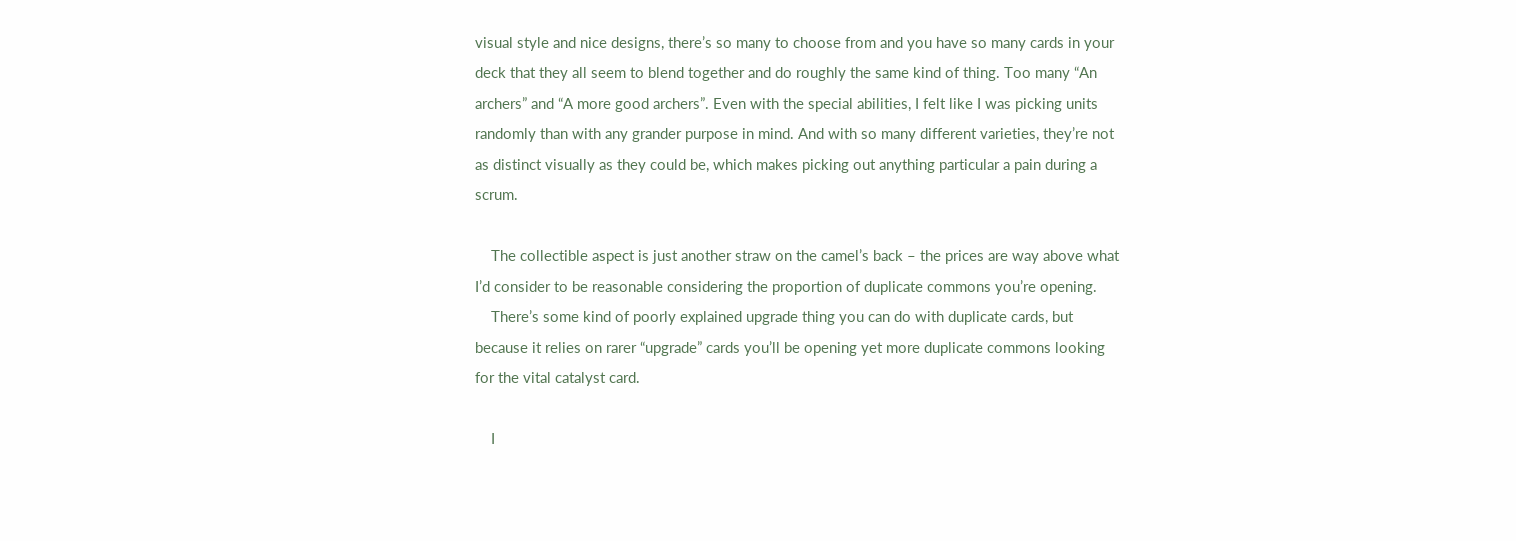visual style and nice designs, there’s so many to choose from and you have so many cards in your deck that they all seem to blend together and do roughly the same kind of thing. Too many “An archers” and “A more good archers”. Even with the special abilities, I felt like I was picking units randomly than with any grander purpose in mind. And with so many different varieties, they’re not as distinct visually as they could be, which makes picking out anything particular a pain during a scrum.

    The collectible aspect is just another straw on the camel’s back – the prices are way above what I’d consider to be reasonable considering the proportion of duplicate commons you’re opening.
    There’s some kind of poorly explained upgrade thing you can do with duplicate cards, but because it relies on rarer “upgrade” cards you’ll be opening yet more duplicate commons looking for the vital catalyst card.

    I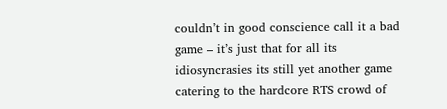couldn’t in good conscience call it a bad game – it’s just that for all its idiosyncrasies its still yet another game catering to the hardcore RTS crowd of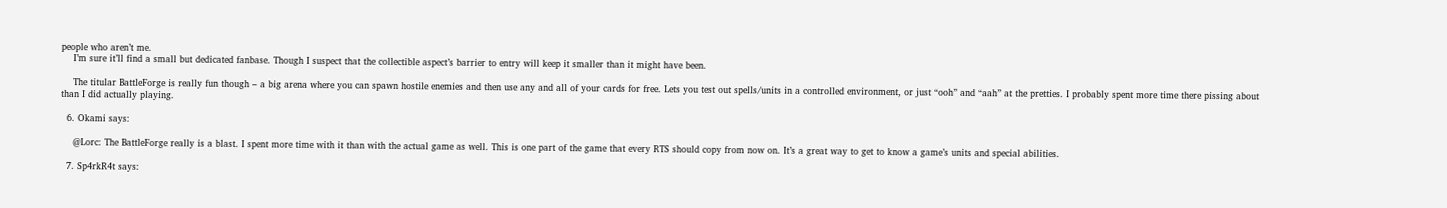people who aren’t me.
    I’m sure it’ll find a small but dedicated fanbase. Though I suspect that the collectible aspect’s barrier to entry will keep it smaller than it might have been.

    The titular BattleForge is really fun though – a big arena where you can spawn hostile enemies and then use any and all of your cards for free. Lets you test out spells/units in a controlled environment, or just “ooh” and “aah” at the pretties. I probably spent more time there pissing about than I did actually playing.

  6. Okami says:

    @Lorc: The BattleForge really is a blast. I spent more time with it than with the actual game as well. This is one part of the game that every RTS should copy from now on. It’s a great way to get to know a game’s units and special abilities.

  7. Sp4rkR4t says: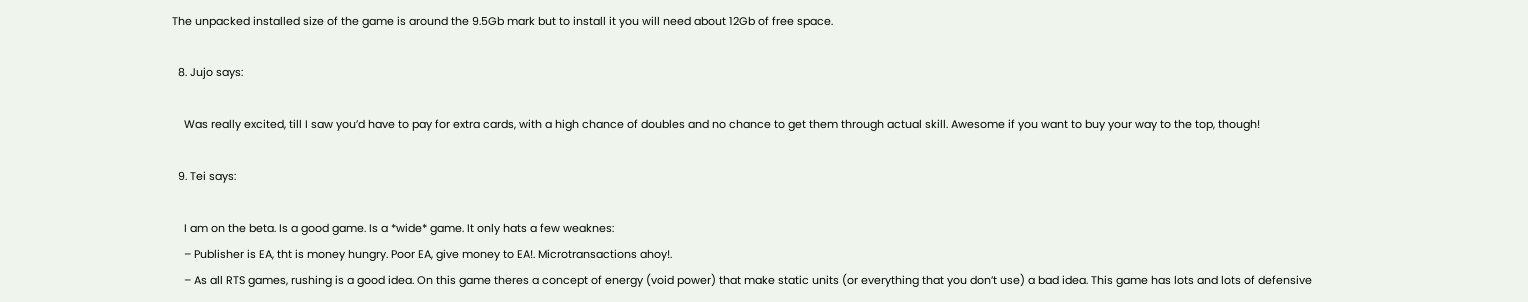The unpacked installed size of the game is around the 9.5Gb mark but to install it you will need about 12Gb of free space.

  8. Jujo says:

    Was really excited, till I saw you’d have to pay for extra cards, with a high chance of doubles and no chance to get them through actual skill. Awesome if you want to buy your way to the top, though!

  9. Tei says:

    I am on the beta. Is a good game. Is a *wide* game. It only hats a few weaknes:
    – Publisher is EA, tht is money hungry. Poor EA, give money to EA!. Microtransactions ahoy!.
    – As all RTS games, rushing is a good idea. On this game theres a concept of energy (void power) that make static units (or everything that you don’t use) a bad idea. This game has lots and lots of defensive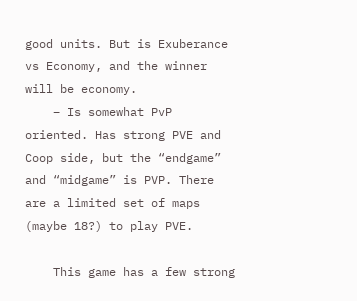good units. But is Exuberance vs Economy, and the winner will be economy.
    – Is somewhat PvP oriented. Has strong PVE and Coop side, but the “endgame” and “midgame” is PVP. There are a limited set of maps (maybe 18?) to play PVE.

    This game has a few strong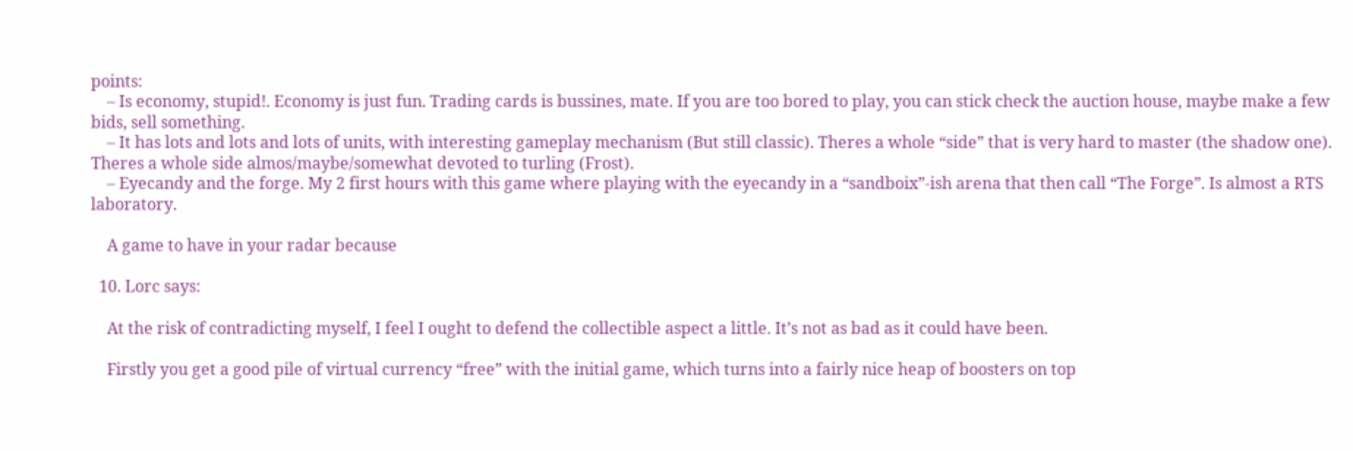points:
    – Is economy, stupid!. Economy is just fun. Trading cards is bussines, mate. If you are too bored to play, you can stick check the auction house, maybe make a few bids, sell something.
    – It has lots and lots and lots of units, with interesting gameplay mechanism (But still classic). Theres a whole “side” that is very hard to master (the shadow one). Theres a whole side almos/maybe/somewhat devoted to turling (Frost).
    – Eyecandy and the forge. My 2 first hours with this game where playing with the eyecandy in a “sandboix”-ish arena that then call “The Forge”. Is almost a RTS laboratory.

    A game to have in your radar because

  10. Lorc says:

    At the risk of contradicting myself, I feel I ought to defend the collectible aspect a little. It’s not as bad as it could have been.

    Firstly you get a good pile of virtual currency “free” with the initial game, which turns into a fairly nice heap of boosters on top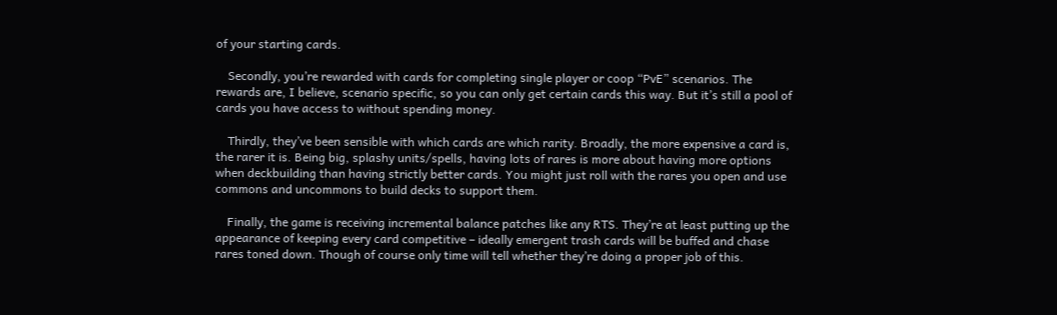of your starting cards.

    Secondly, you’re rewarded with cards for completing single player or coop “PvE” scenarios. The rewards are, I believe, scenario specific, so you can only get certain cards this way. But it’s still a pool of cards you have access to without spending money.

    Thirdly, they’ve been sensible with which cards are which rarity. Broadly, the more expensive a card is, the rarer it is. Being big, splashy units/spells, having lots of rares is more about having more options when deckbuilding than having strictly better cards. You might just roll with the rares you open and use commons and uncommons to build decks to support them.

    Finally, the game is receiving incremental balance patches like any RTS. They’re at least putting up the appearance of keeping every card competitive – ideally emergent trash cards will be buffed and chase rares toned down. Though of course only time will tell whether they’re doing a proper job of this.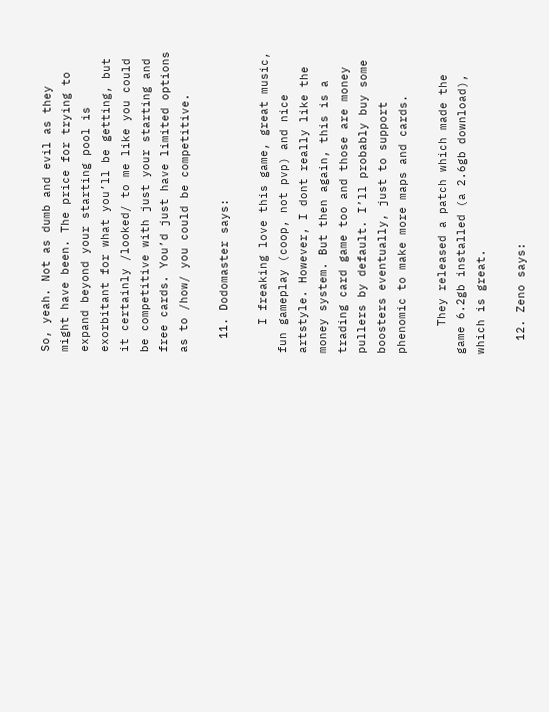So, yeah. Not as dumb and evil as they might have been. The price for trying to expand beyond your starting pool is exorbitant for what you’ll be getting, but it certainly /looked/ to me like you could be competitive with just your starting and free cards. You’d just have limited options as to /how/ you could be competitive.

  11. Dodomaster says:

    I freaking love this game, great music, fun gameplay (coop, not pvp) and nice artstyle. However, I dont really like the money system. But then again, this is a trading card game too and those are money pullers by default. I’ll probably buy some boosters eventually, just to support phenomic to make more maps and cards.

    They released a patch which made the game 6.2gb installed (a 2.6gb download), which is great.

  12. Zeno says: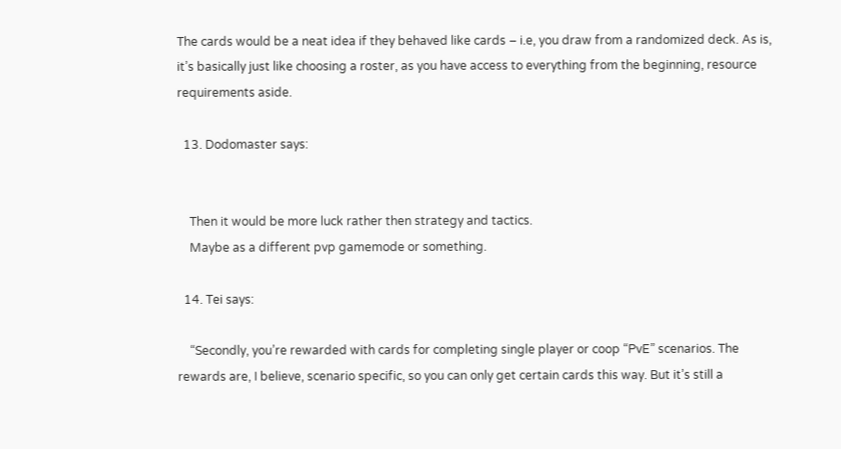The cards would be a neat idea if they behaved like cards – i.e, you draw from a randomized deck. As is, it’s basically just like choosing a roster, as you have access to everything from the beginning, resource requirements aside.

  13. Dodomaster says:


    Then it would be more luck rather then strategy and tactics.
    Maybe as a different pvp gamemode or something.

  14. Tei says:

    “Secondly, you’re rewarded with cards for completing single player or coop “PvE” scenarios. The rewards are, I believe, scenario specific, so you can only get certain cards this way. But it’s still a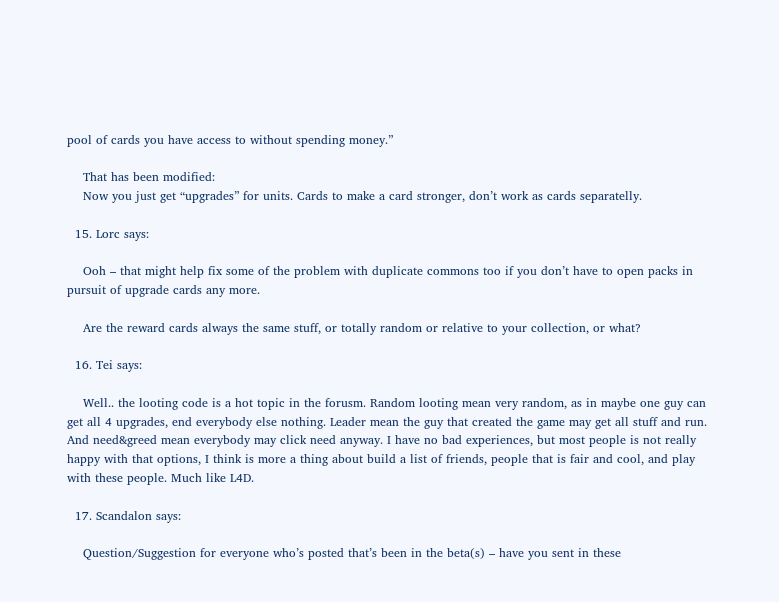pool of cards you have access to without spending money.”

    That has been modified:
    Now you just get “upgrades” for units. Cards to make a card stronger, don’t work as cards separatelly.

  15. Lorc says:

    Ooh – that might help fix some of the problem with duplicate commons too if you don’t have to open packs in pursuit of upgrade cards any more.

    Are the reward cards always the same stuff, or totally random or relative to your collection, or what?

  16. Tei says:

    Well.. the looting code is a hot topic in the forusm. Random looting mean very random, as in maybe one guy can get all 4 upgrades, end everybody else nothing. Leader mean the guy that created the game may get all stuff and run. And need&greed mean everybody may click need anyway. I have no bad experiences, but most people is not really happy with that options, I think is more a thing about build a list of friends, people that is fair and cool, and play with these people. Much like L4D.

  17. Scandalon says:

    Question/Suggestion for everyone who’s posted that’s been in the beta(s) – have you sent in these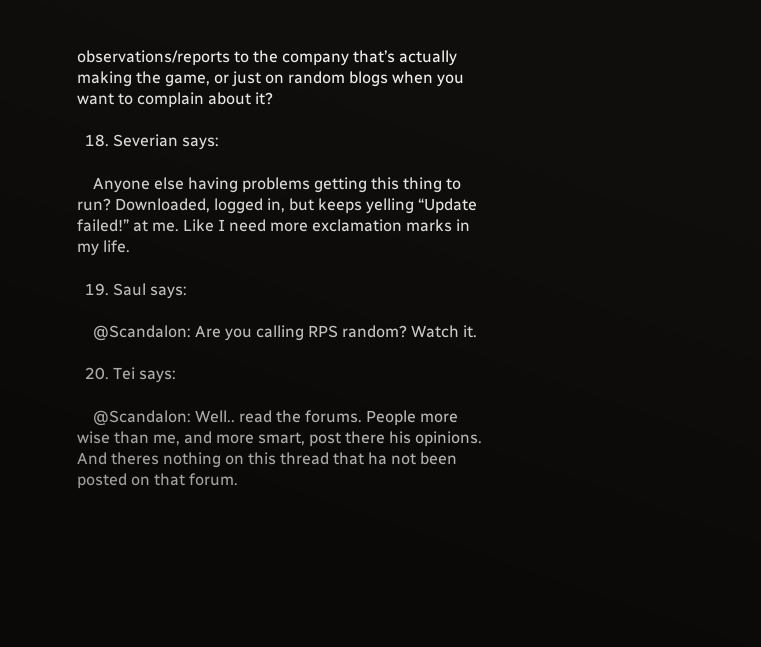observations/reports to the company that’s actually making the game, or just on random blogs when you want to complain about it?

  18. Severian says:

    Anyone else having problems getting this thing to run? Downloaded, logged in, but keeps yelling “Update failed!” at me. Like I need more exclamation marks in my life.

  19. Saul says:

    @Scandalon: Are you calling RPS random? Watch it.

  20. Tei says:

    @Scandalon: Well.. read the forums. People more wise than me, and more smart, post there his opinions. And theres nothing on this thread that ha not been posted on that forum.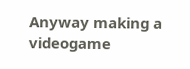Anyway making a videogame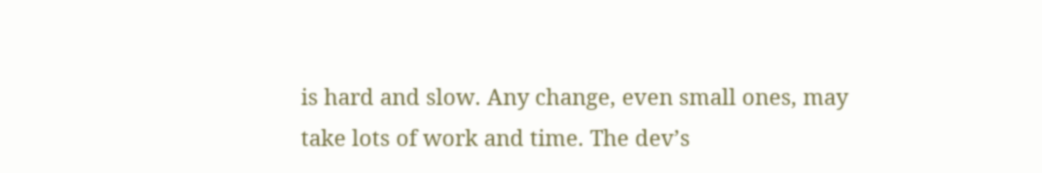is hard and slow. Any change, even small ones, may take lots of work and time. The dev’s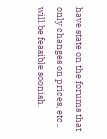have state on the forums that only changes on prices, etc.. will be feasible soonish.